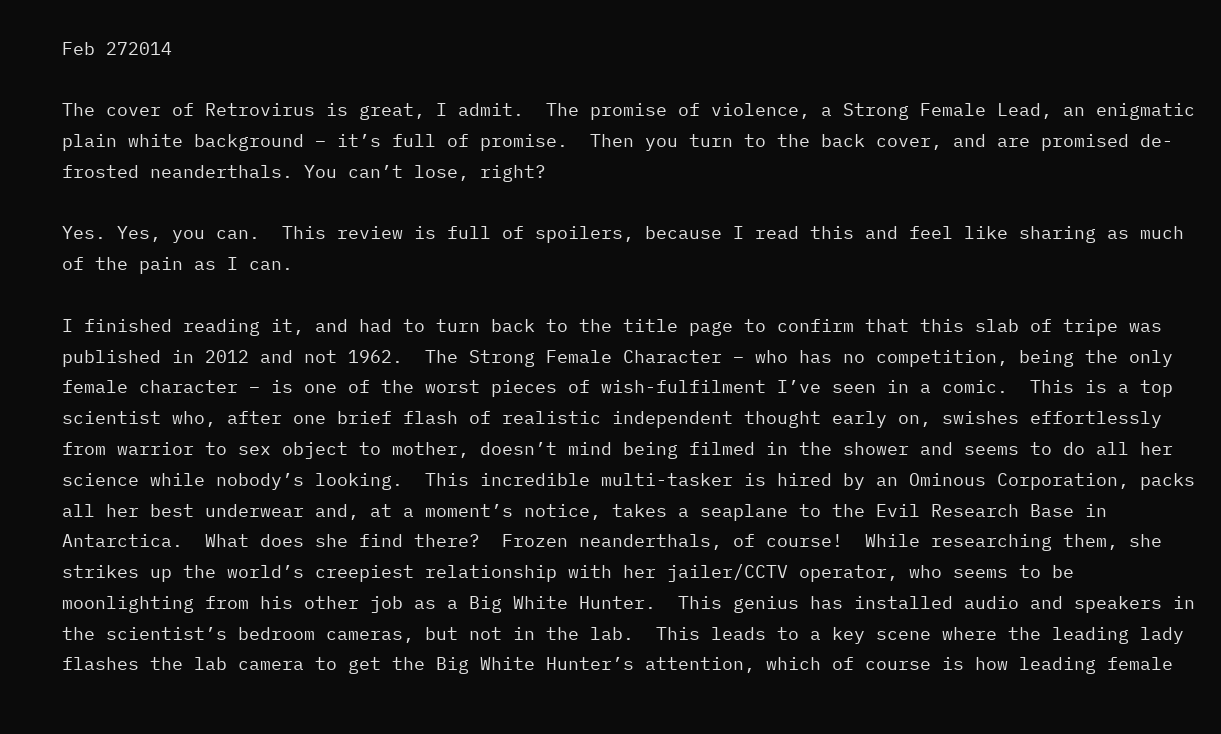Feb 272014

The cover of Retrovirus is great, I admit.  The promise of violence, a Strong Female Lead, an enigmatic plain white background – it’s full of promise.  Then you turn to the back cover, and are promised de-frosted neanderthals. You can’t lose, right?

Yes. Yes, you can.  This review is full of spoilers, because I read this and feel like sharing as much of the pain as I can.

I finished reading it, and had to turn back to the title page to confirm that this slab of tripe was published in 2012 and not 1962.  The Strong Female Character – who has no competition, being the only female character – is one of the worst pieces of wish-fulfilment I’ve seen in a comic.  This is a top scientist who, after one brief flash of realistic independent thought early on, swishes effortlessly from warrior to sex object to mother, doesn’t mind being filmed in the shower and seems to do all her science while nobody’s looking.  This incredible multi-tasker is hired by an Ominous Corporation, packs all her best underwear and, at a moment’s notice, takes a seaplane to the Evil Research Base in Antarctica.  What does she find there?  Frozen neanderthals, of course!  While researching them, she strikes up the world’s creepiest relationship with her jailer/CCTV operator, who seems to be moonlighting from his other job as a Big White Hunter.  This genius has installed audio and speakers in the scientist’s bedroom cameras, but not in the lab.  This leads to a key scene where the leading lady flashes the lab camera to get the Big White Hunter’s attention, which of course is how leading female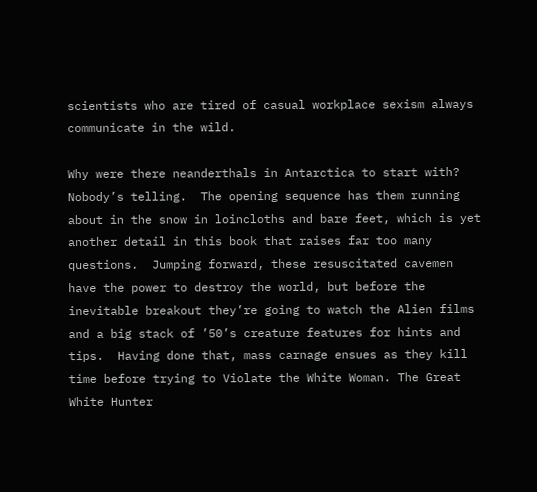scientists who are tired of casual workplace sexism always communicate in the wild.

Why were there neanderthals in Antarctica to start with?  Nobody’s telling.  The opening sequence has them running about in the snow in loincloths and bare feet, which is yet another detail in this book that raises far too many questions.  Jumping forward, these resuscitated cavemen have the power to destroy the world, but before the inevitable breakout they’re going to watch the Alien films and a big stack of ’50’s creature features for hints and tips.  Having done that, mass carnage ensues as they kill time before trying to Violate the White Woman. The Great White Hunter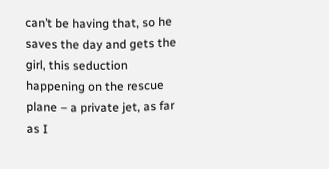can’t be having that, so he saves the day and gets the girl, this seduction happening on the rescue plane – a private jet, as far as I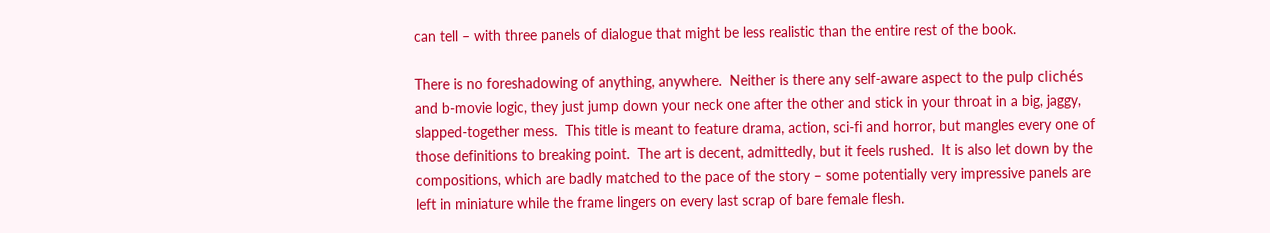can tell – with three panels of dialogue that might be less realistic than the entire rest of the book.

There is no foreshadowing of anything, anywhere.  Neither is there any self-aware aspect to the pulp clichés and b-movie logic, they just jump down your neck one after the other and stick in your throat in a big, jaggy, slapped-together mess.  This title is meant to feature drama, action, sci-fi and horror, but mangles every one of those definitions to breaking point.  The art is decent, admittedly, but it feels rushed.  It is also let down by the compositions, which are badly matched to the pace of the story – some potentially very impressive panels are left in miniature while the frame lingers on every last scrap of bare female flesh.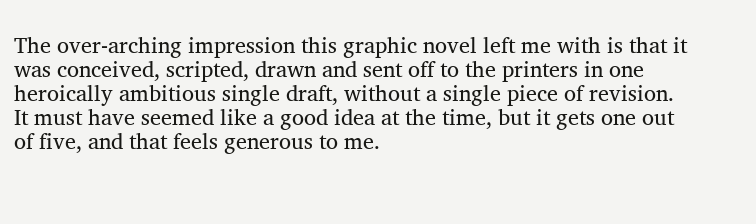The over-arching impression this graphic novel left me with is that it was conceived, scripted, drawn and sent off to the printers in one heroically ambitious single draft, without a single piece of revision.  It must have seemed like a good idea at the time, but it gets one out of five, and that feels generous to me.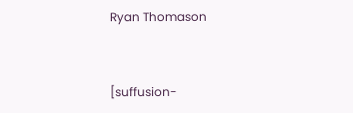Ryan Thomason


[suffusion-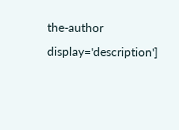the-author display='description']